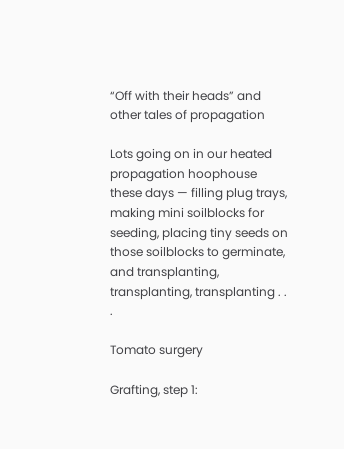“Off with their heads” and other tales of propagation

Lots going on in our heated propagation hoophouse these days — filling plug trays, making mini soilblocks for seeding, placing tiny seeds on those soilblocks to germinate, and transplanting, transplanting, transplanting . . .

Tomato surgery

Grafting, step 1: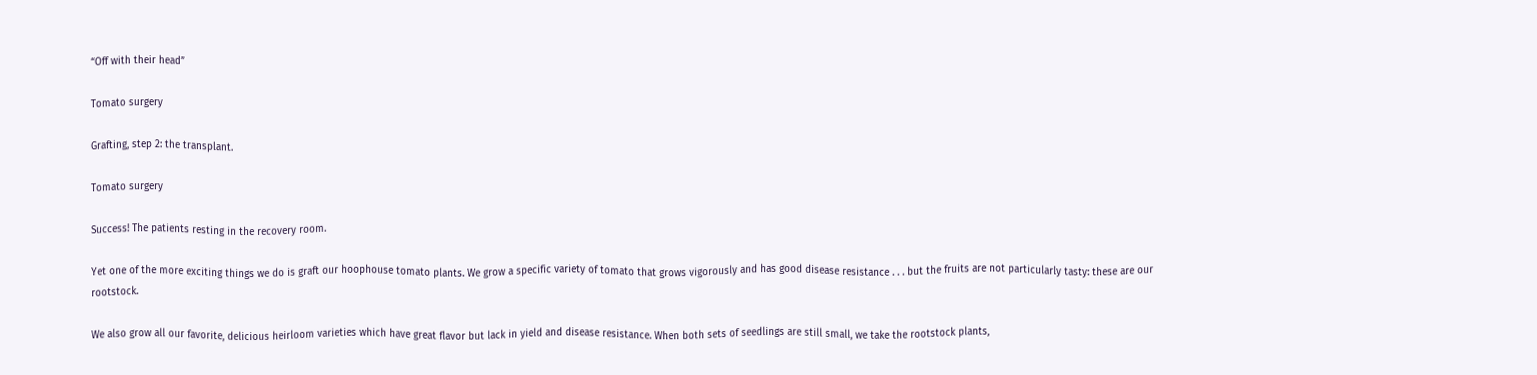“Off with their head”

Tomato surgery

Grafting, step 2: the transplant.

Tomato surgery

Success! The patients resting in the recovery room.

Yet one of the more exciting things we do is graft our hoophouse tomato plants. We grow a specific variety of tomato that grows vigorously and has good disease resistance . . . but the fruits are not particularly tasty: these are our rootstock.

We also grow all our favorite, delicious heirloom varieties which have great flavor but lack in yield and disease resistance. When both sets of seedlings are still small, we take the rootstock plants,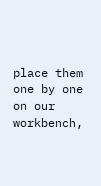place them one by one on our workbench,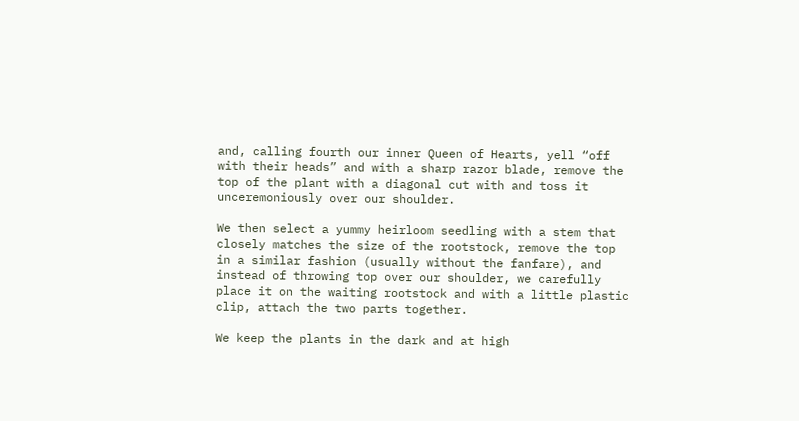and, calling fourth our inner Queen of Hearts, yell “off with their heads” and with a sharp razor blade, remove the top of the plant with a diagonal cut with and toss it unceremoniously over our shoulder.

We then select a yummy heirloom seedling with a stem that closely matches the size of the rootstock, remove the top in a similar fashion (usually without the fanfare), and instead of throwing top over our shoulder, we carefully place it on the waiting rootstock and with a little plastic clip, attach the two parts together.

We keep the plants in the dark and at high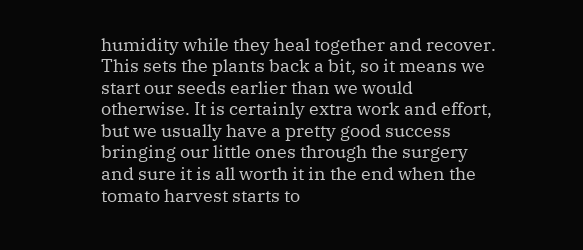humidity while they heal together and recover. This sets the plants back a bit, so it means we start our seeds earlier than we would otherwise. It is certainly extra work and effort, but we usually have a pretty good success bringing our little ones through the surgery and sure it is all worth it in the end when the tomato harvest starts to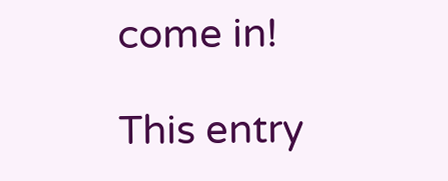come in!

This entry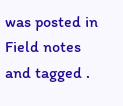was posted in Field notes and tagged .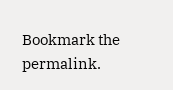Bookmark the permalink.